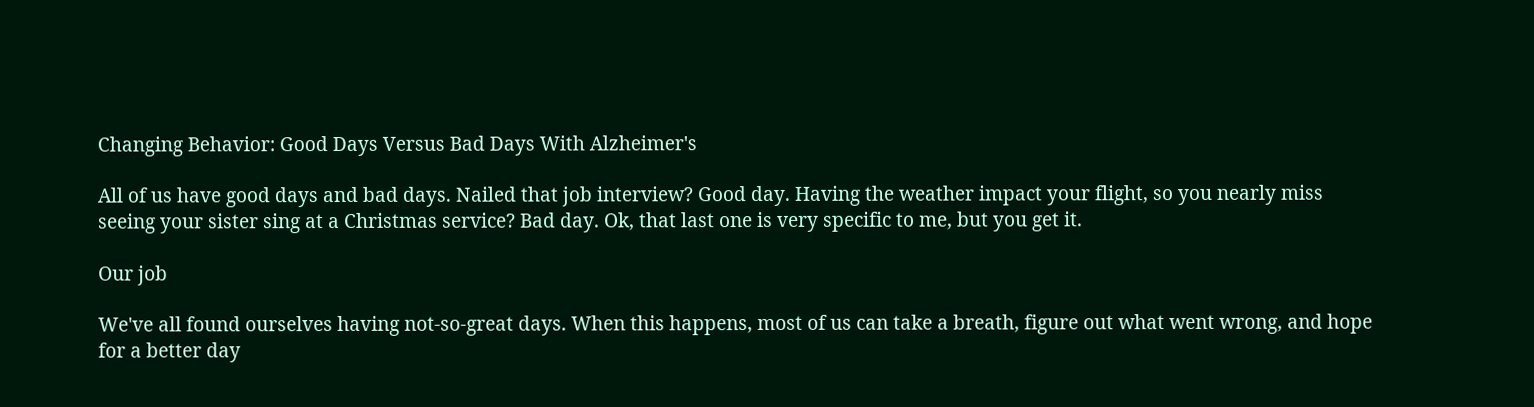Changing Behavior: Good Days Versus Bad Days With Alzheimer's

All of us have good days and bad days. Nailed that job interview? Good day. Having the weather impact your flight, so you nearly miss seeing your sister sing at a Christmas service? Bad day. Ok, that last one is very specific to me, but you get it.

Our job

We've all found ourselves having not-so-great days. When this happens, most of us can take a breath, figure out what went wrong, and hope for a better day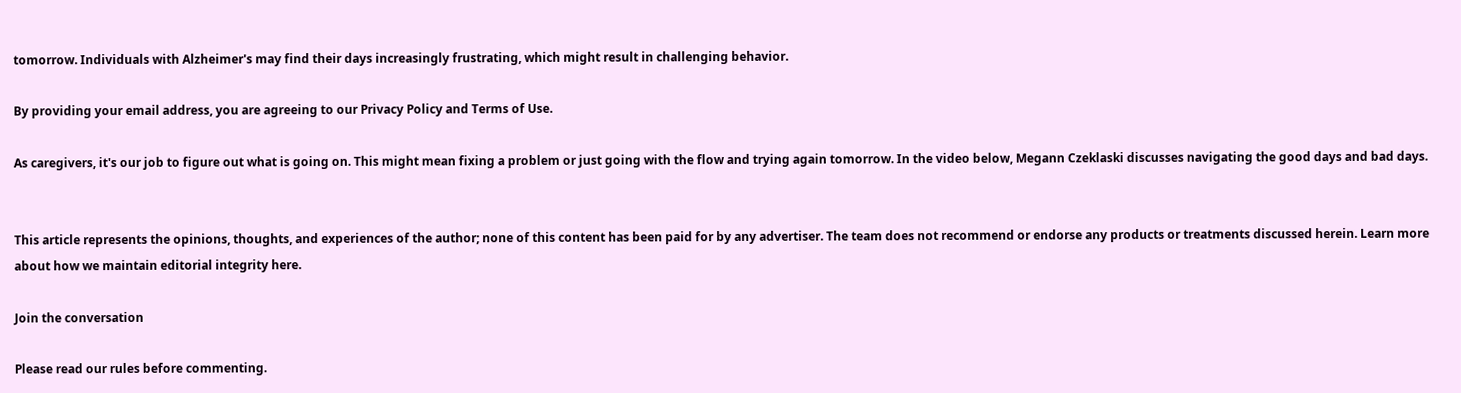tomorrow. Individuals with Alzheimer's may find their days increasingly frustrating, which might result in challenging behavior.

By providing your email address, you are agreeing to our Privacy Policy and Terms of Use.

As caregivers, it's our job to figure out what is going on. This might mean fixing a problem or just going with the flow and trying again tomorrow. In the video below, Megann Czeklaski discusses navigating the good days and bad days.


This article represents the opinions, thoughts, and experiences of the author; none of this content has been paid for by any advertiser. The team does not recommend or endorse any products or treatments discussed herein. Learn more about how we maintain editorial integrity here.

Join the conversation

Please read our rules before commenting.